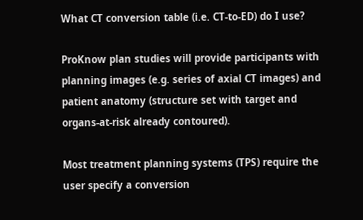What CT conversion table (i.e. CT-to-ED) do I use?

ProKnow plan studies will provide participants with planning images (e.g. series of axial CT images) and patient anatomy (structure set with target and organs-at-risk already contoured).

Most treatment planning systems (TPS) require the user specify a conversion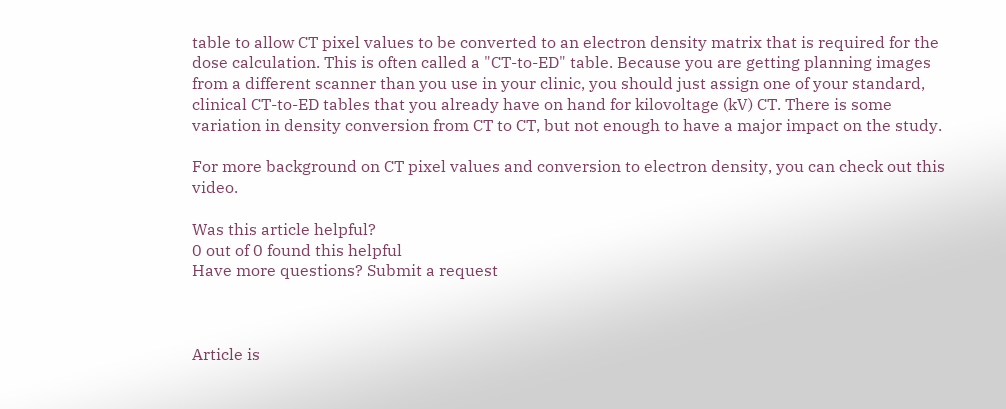table to allow CT pixel values to be converted to an electron density matrix that is required for the dose calculation. This is often called a "CT-to-ED" table. Because you are getting planning images from a different scanner than you use in your clinic, you should just assign one of your standard, clinical CT-to-ED tables that you already have on hand for kilovoltage (kV) CT. There is some variation in density conversion from CT to CT, but not enough to have a major impact on the study.

For more background on CT pixel values and conversion to electron density, you can check out this video.

Was this article helpful?
0 out of 0 found this helpful
Have more questions? Submit a request



Article is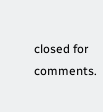closed for comments.